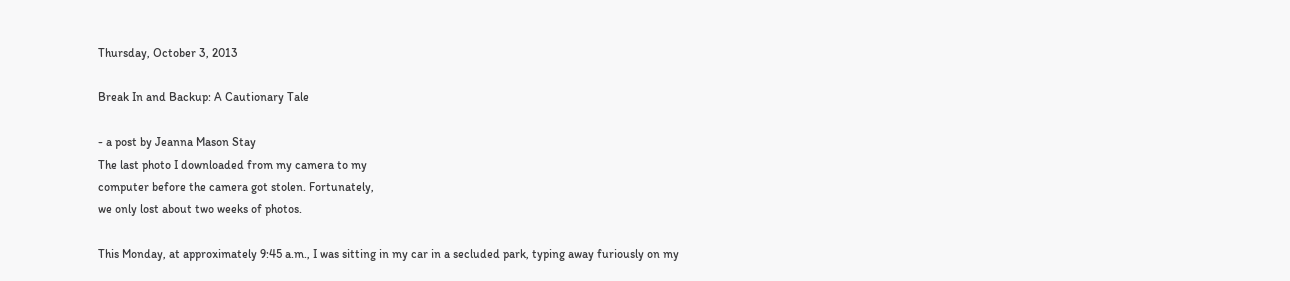Thursday, October 3, 2013

Break In and Backup: A Cautionary Tale

- a post by Jeanna Mason Stay
The last photo I downloaded from my camera to my
computer before the camera got stolen. Fortunately,
we only lost about two weeks of photos.

This Monday, at approximately 9:45 a.m., I was sitting in my car in a secluded park, typing away furiously on my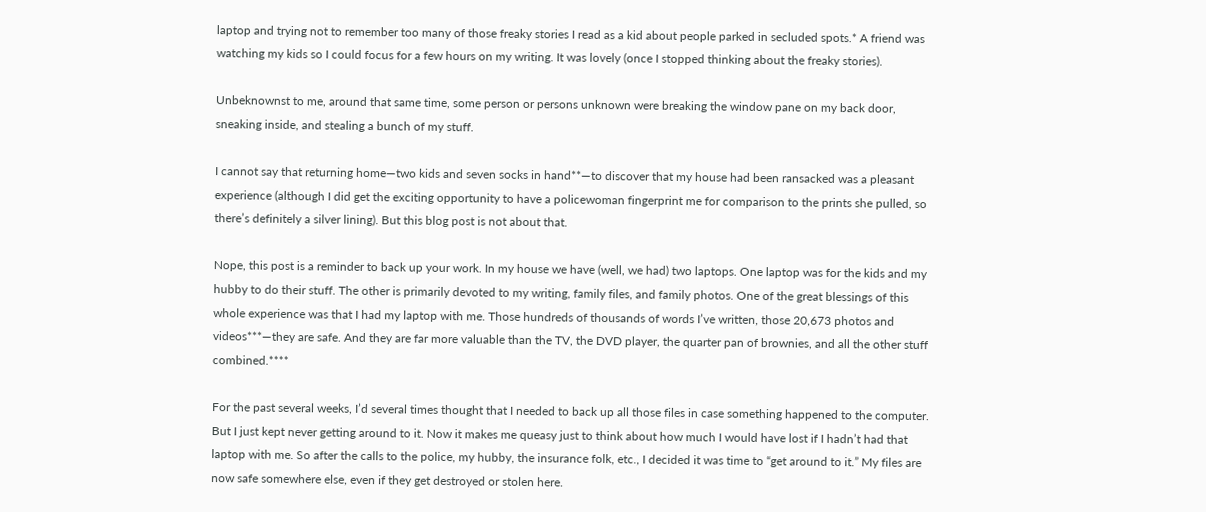laptop and trying not to remember too many of those freaky stories I read as a kid about people parked in secluded spots.* A friend was watching my kids so I could focus for a few hours on my writing. It was lovely (once I stopped thinking about the freaky stories).

Unbeknownst to me, around that same time, some person or persons unknown were breaking the window pane on my back door, sneaking inside, and stealing a bunch of my stuff.

I cannot say that returning home—two kids and seven socks in hand**—to discover that my house had been ransacked was a pleasant experience (although I did get the exciting opportunity to have a policewoman fingerprint me for comparison to the prints she pulled, so there’s definitely a silver lining). But this blog post is not about that.

Nope, this post is a reminder to back up your work. In my house we have (well, we had) two laptops. One laptop was for the kids and my hubby to do their stuff. The other is primarily devoted to my writing, family files, and family photos. One of the great blessings of this whole experience was that I had my laptop with me. Those hundreds of thousands of words I’ve written, those 20,673 photos and videos***—they are safe. And they are far more valuable than the TV, the DVD player, the quarter pan of brownies, and all the other stuff combined.****

For the past several weeks, I’d several times thought that I needed to back up all those files in case something happened to the computer. But I just kept never getting around to it. Now it makes me queasy just to think about how much I would have lost if I hadn’t had that laptop with me. So after the calls to the police, my hubby, the insurance folk, etc., I decided it was time to “get around to it.” My files are now safe somewhere else, even if they get destroyed or stolen here.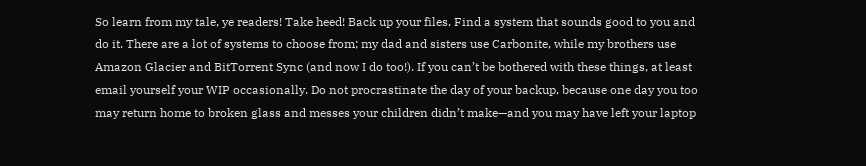So learn from my tale, ye readers! Take heed! Back up your files. Find a system that sounds good to you and do it. There are a lot of systems to choose from; my dad and sisters use Carbonite, while my brothers use Amazon Glacier and BitTorrent Sync (and now I do too!). If you can’t be bothered with these things, at least email yourself your WIP occasionally. Do not procrastinate the day of your backup, because one day you too may return home to broken glass and messes your children didn’t make—and you may have left your laptop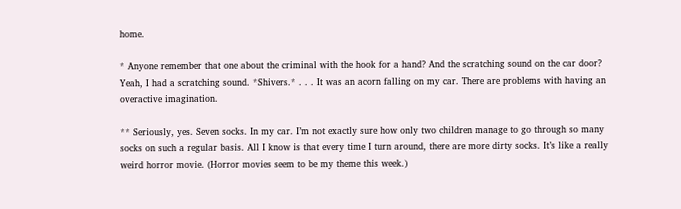home.

* Anyone remember that one about the criminal with the hook for a hand? And the scratching sound on the car door? Yeah, I had a scratching sound. *Shivers.* . . . It was an acorn falling on my car. There are problems with having an overactive imagination.

** Seriously, yes. Seven socks. In my car. I’m not exactly sure how only two children manage to go through so many socks on such a regular basis. All I know is that every time I turn around, there are more dirty socks. It’s like a really weird horror movie. (Horror movies seem to be my theme this week.)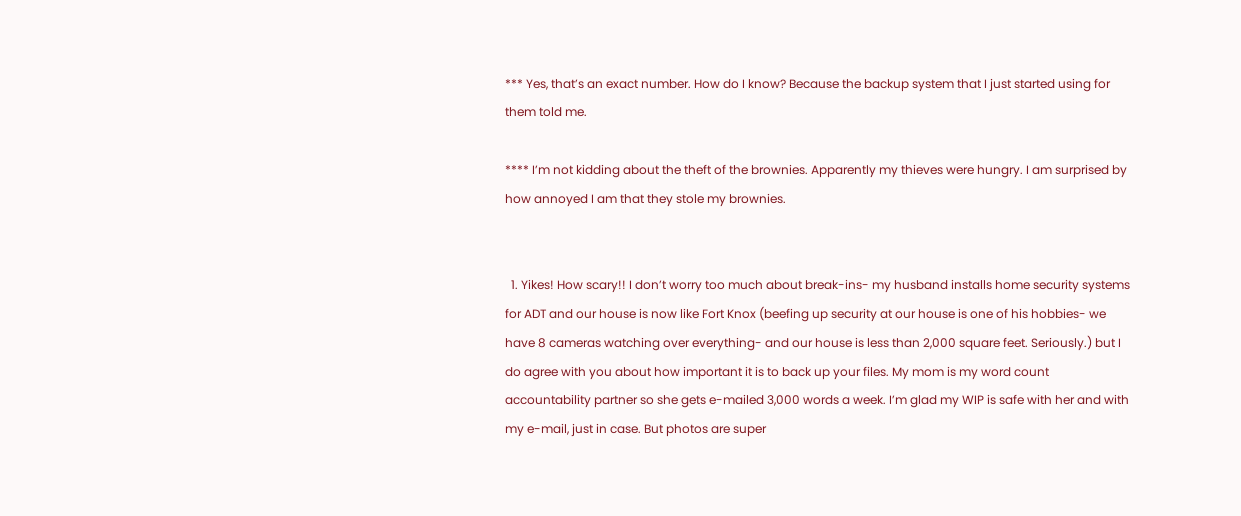*** Yes, that’s an exact number. How do I know? Because the backup system that I just started using for them told me.

**** I’m not kidding about the theft of the brownies. Apparently my thieves were hungry. I am surprised by how annoyed I am that they stole my brownies.


  1. Yikes! How scary!! I don’t worry too much about break-ins- my husband installs home security systems for ADT and our house is now like Fort Knox (beefing up security at our house is one of his hobbies- we have 8 cameras watching over everything- and our house is less than 2,000 square feet. Seriously.) but I do agree with you about how important it is to back up your files. My mom is my word count accountability partner so she gets e-mailed 3,000 words a week. I’m glad my WIP is safe with her and with my e-mail, just in case. But photos are super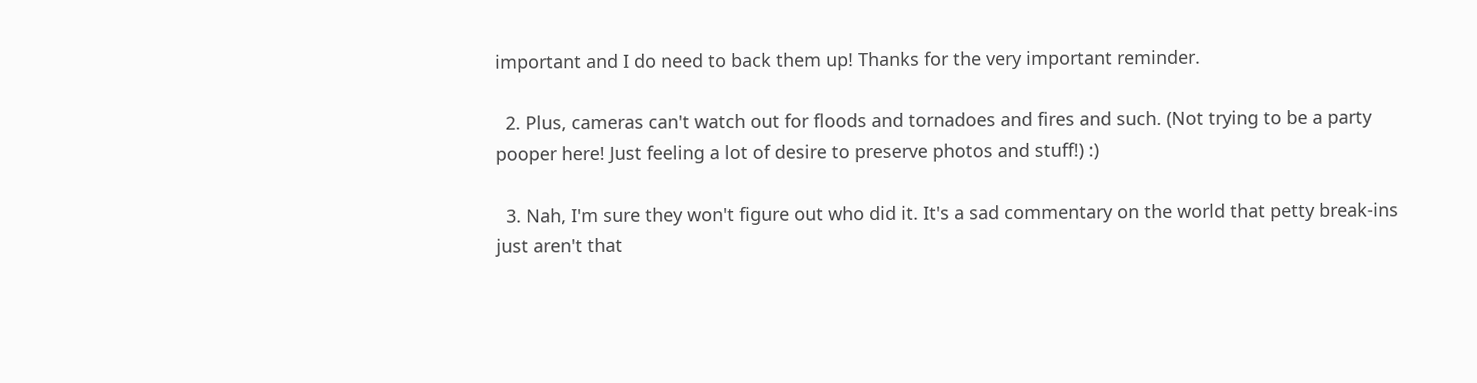important and I do need to back them up! Thanks for the very important reminder.

  2. Plus, cameras can't watch out for floods and tornadoes and fires and such. (Not trying to be a party pooper here! Just feeling a lot of desire to preserve photos and stuff!) :)

  3. Nah, I'm sure they won't figure out who did it. It's a sad commentary on the world that petty break-ins just aren't that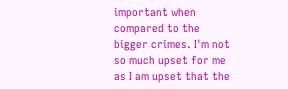important when compared to the bigger crimes. I'm not so much upset for me as I am upset that the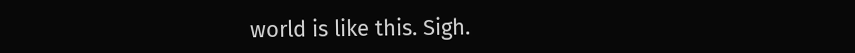world is like this. Sigh.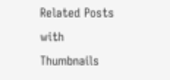Related Posts with Thumbnails